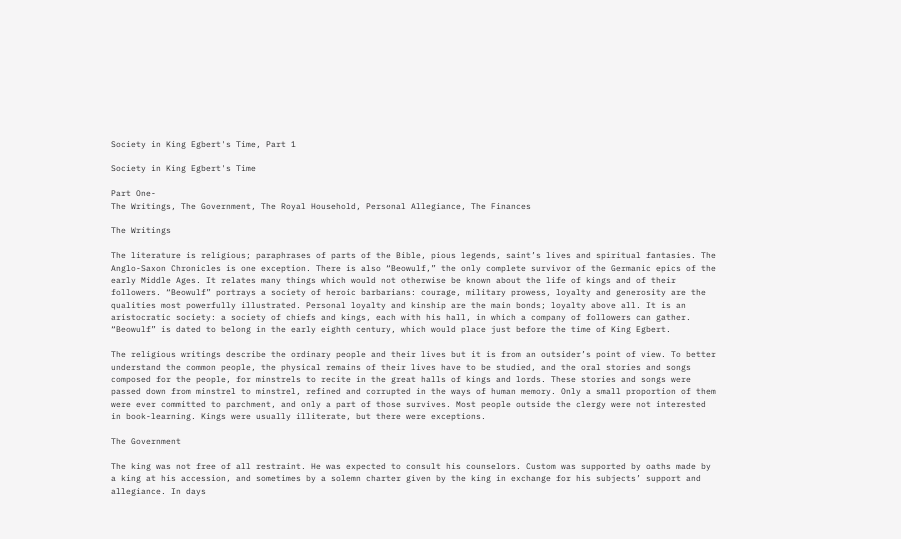Society in King Egbert's Time, Part 1

Society in King Egbert's Time

Part One-
The Writings, The Government, The Royal Household, Personal Allegiance, The Finances

The Writings

The literature is religious; paraphrases of parts of the Bible, pious legends, saint’s lives and spiritual fantasies. The Anglo-Saxon Chronicles is one exception. There is also “Beowulf,” the only complete survivor of the Germanic epics of the early Middle Ages. It relates many things which would not otherwise be known about the life of kings and of their followers. “Beowulf” portrays a society of heroic barbarians: courage, military prowess, loyalty and generosity are the qualities most powerfully illustrated. Personal loyalty and kinship are the main bonds; loyalty above all. It is an aristocratic society: a society of chiefs and kings, each with his hall, in which a company of followers can gather. “Beowulf” is dated to belong in the early eighth century, which would place just before the time of King Egbert.

The religious writings describe the ordinary people and their lives but it is from an outsider’s point of view. To better understand the common people, the physical remains of their lives have to be studied, and the oral stories and songs composed for the people, for minstrels to recite in the great halls of kings and lords. These stories and songs were passed down from minstrel to minstrel, refined and corrupted in the ways of human memory. Only a small proportion of them were ever committed to parchment, and only a part of those survives. Most people outside the clergy were not interested in book-learning. Kings were usually illiterate, but there were exceptions.

The Government

The king was not free of all restraint. He was expected to consult his counselors. Custom was supported by oaths made by a king at his accession, and sometimes by a solemn charter given by the king in exchange for his subjects’ support and allegiance. In days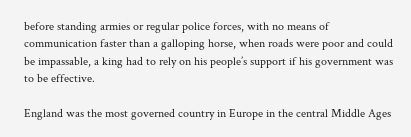before standing armies or regular police forces, with no means of communication faster than a galloping horse, when roads were poor and could be impassable, a king had to rely on his people’s support if his government was to be effective.

England was the most governed country in Europe in the central Middle Ages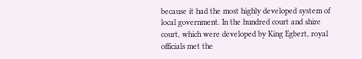because it had the most highly developed system of local government. In the hundred court and shire court, which were developed by King Egbert, royal officials met the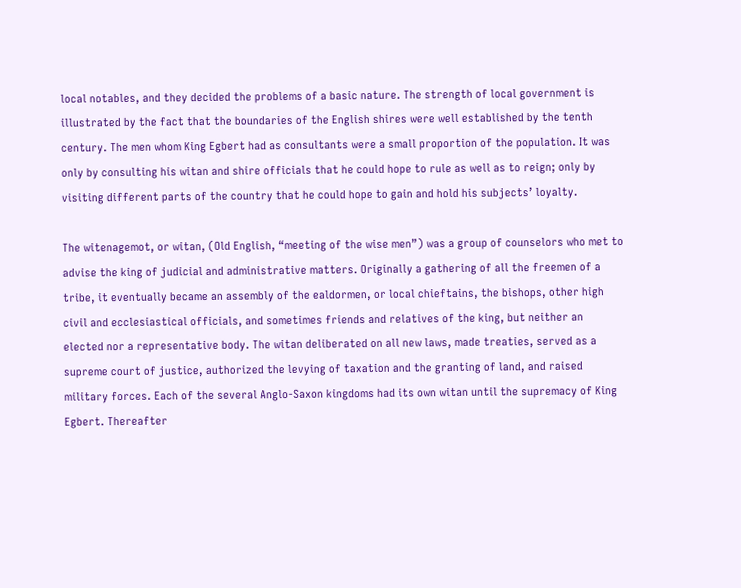local notables, and they decided the problems of a basic nature. The strength of local government is illustrated by the fact that the boundaries of the English shires were well established by the tenth century. The men whom King Egbert had as consultants were a small proportion of the population. It was only by consulting his witan and shire officials that he could hope to rule as well as to reign; only by visiting different parts of the country that he could hope to gain and hold his subjects’ loyalty.

The witenagemot, or witan, (Old English, “meeting of the wise men”) was a group of counselors who met to advise the king of judicial and administrative matters. Originally a gathering of all the freemen of a tribe, it eventually became an assembly of the ealdormen, or local chieftains, the bishops, other high civil and ecclesiastical officials, and sometimes friends and relatives of the king, but neither an elected nor a representative body. The witan deliberated on all new laws, made treaties, served as a supreme court of justice, authorized the levying of taxation and the granting of land, and raised military forces. Each of the several Anglo-Saxon kingdoms had its own witan until the supremacy of King Egbert. Thereafter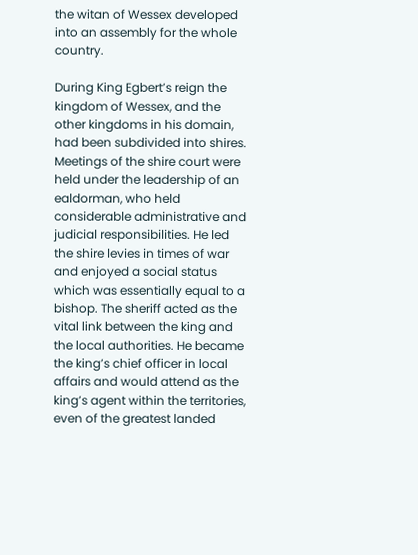the witan of Wessex developed into an assembly for the whole country.

During King Egbert’s reign the kingdom of Wessex, and the other kingdoms in his domain, had been subdivided into shires. Meetings of the shire court were held under the leadership of an ealdorman, who held considerable administrative and judicial responsibilities. He led the shire levies in times of war and enjoyed a social status which was essentially equal to a bishop. The sheriff acted as the vital link between the king and the local authorities. He became the king’s chief officer in local affairs and would attend as the king’s agent within the territories, even of the greatest landed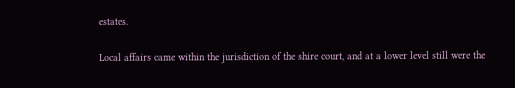estates.

Local affairs came within the jurisdiction of the shire court, and at a lower level still were the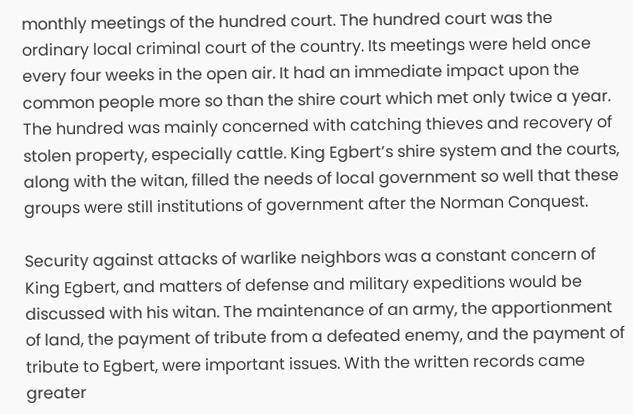monthly meetings of the hundred court. The hundred court was the ordinary local criminal court of the country. Its meetings were held once every four weeks in the open air. It had an immediate impact upon the common people more so than the shire court which met only twice a year. The hundred was mainly concerned with catching thieves and recovery of stolen property, especially cattle. King Egbert’s shire system and the courts, along with the witan, filled the needs of local government so well that these groups were still institutions of government after the Norman Conquest.

Security against attacks of warlike neighbors was a constant concern of King Egbert, and matters of defense and military expeditions would be discussed with his witan. The maintenance of an army, the apportionment of land, the payment of tribute from a defeated enemy, and the payment of tribute to Egbert, were important issues. With the written records came greater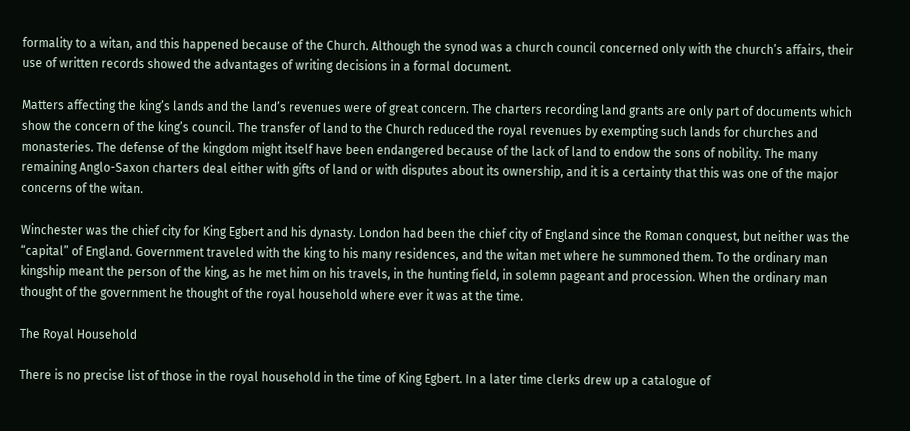formality to a witan, and this happened because of the Church. Although the synod was a church council concerned only with the church’s affairs, their use of written records showed the advantages of writing decisions in a formal document.

Matters affecting the king’s lands and the land’s revenues were of great concern. The charters recording land grants are only part of documents which show the concern of the king’s council. The transfer of land to the Church reduced the royal revenues by exempting such lands for churches and monasteries. The defense of the kingdom might itself have been endangered because of the lack of land to endow the sons of nobility. The many remaining Anglo-Saxon charters deal either with gifts of land or with disputes about its ownership, and it is a certainty that this was one of the major concerns of the witan.

Winchester was the chief city for King Egbert and his dynasty. London had been the chief city of England since the Roman conquest, but neither was the “capital” of England. Government traveled with the king to his many residences, and the witan met where he summoned them. To the ordinary man kingship meant the person of the king, as he met him on his travels, in the hunting field, in solemn pageant and procession. When the ordinary man thought of the government he thought of the royal household where ever it was at the time.

The Royal Household

There is no precise list of those in the royal household in the time of King Egbert. In a later time clerks drew up a catalogue of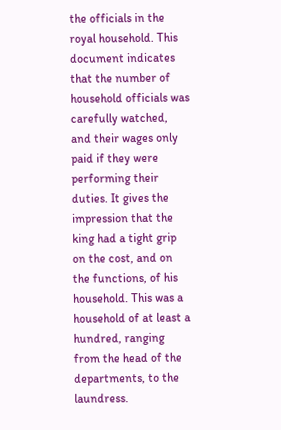the officials in the royal household. This document indicates that the number of household officials was carefully watched, and their wages only paid if they were performing their duties. It gives the impression that the king had a tight grip on the cost, and on the functions, of his household. This was a household of at least a hundred, ranging from the head of the departments, to the laundress.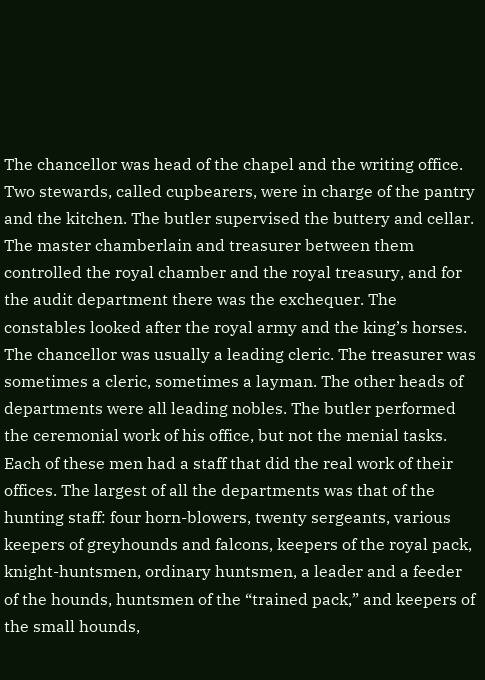The chancellor was head of the chapel and the writing office. Two stewards, called cupbearers, were in charge of the pantry and the kitchen. The butler supervised the buttery and cellar. The master chamberlain and treasurer between them controlled the royal chamber and the royal treasury, and for the audit department there was the exchequer. The constables looked after the royal army and the king’s horses. The chancellor was usually a leading cleric. The treasurer was sometimes a cleric, sometimes a layman. The other heads of departments were all leading nobles. The butler performed the ceremonial work of his office, but not the menial tasks. Each of these men had a staff that did the real work of their offices. The largest of all the departments was that of the hunting staff: four horn-blowers, twenty sergeants, various keepers of greyhounds and falcons, keepers of the royal pack, knight-huntsmen, ordinary huntsmen, a leader and a feeder of the hounds, huntsmen of the “trained pack,” and keepers of the small hounds,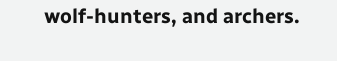wolf-hunters, and archers.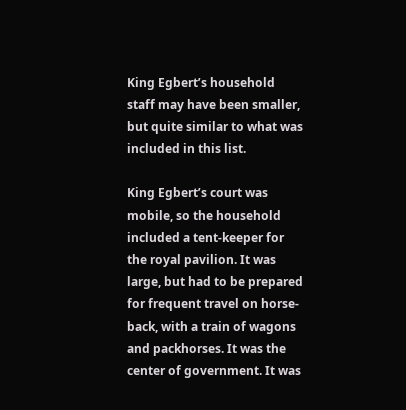King Egbert’s household staff may have been smaller, but quite similar to what was included in this list.

King Egbert’s court was mobile, so the household included a tent-keeper for the royal pavilion. It was large, but had to be prepared for frequent travel on horse-back, with a train of wagons and packhorses. It was the center of government. It was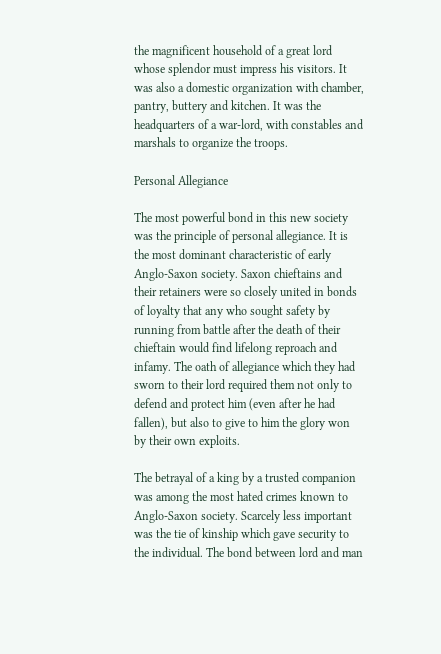the magnificent household of a great lord whose splendor must impress his visitors. It was also a domestic organization with chamber, pantry, buttery and kitchen. It was the headquarters of a war-lord, with constables and marshals to organize the troops.

Personal Allegiance

The most powerful bond in this new society was the principle of personal allegiance. It is the most dominant characteristic of early Anglo-Saxon society. Saxon chieftains and their retainers were so closely united in bonds of loyalty that any who sought safety by running from battle after the death of their chieftain would find lifelong reproach and infamy. The oath of allegiance which they had sworn to their lord required them not only to defend and protect him (even after he had fallen), but also to give to him the glory won by their own exploits.

The betrayal of a king by a trusted companion was among the most hated crimes known to Anglo-Saxon society. Scarcely less important was the tie of kinship which gave security to the individual. The bond between lord and man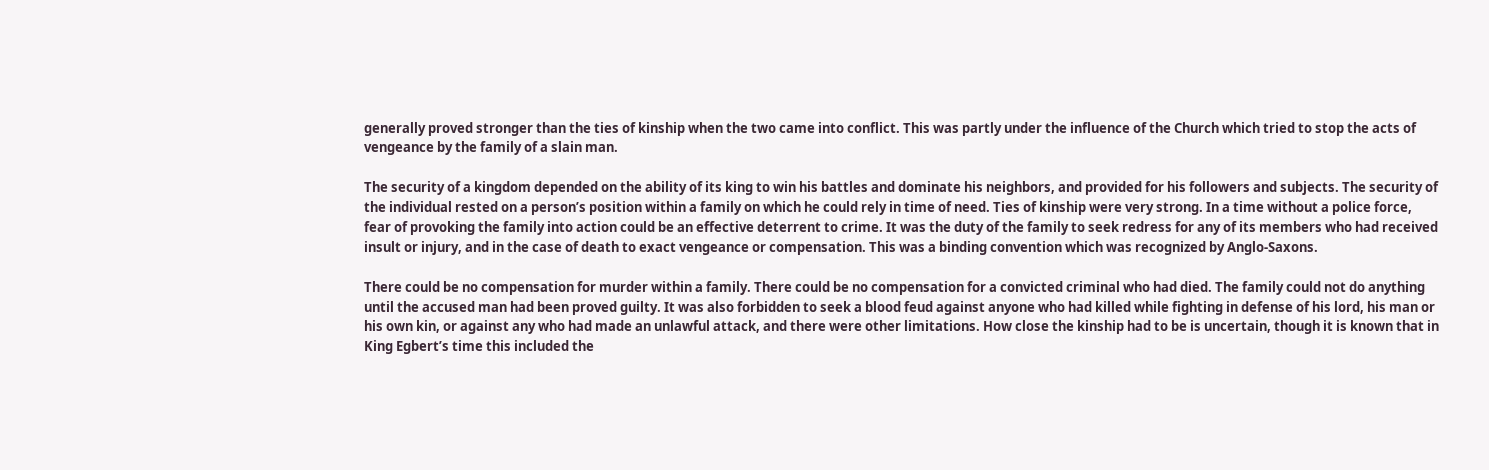generally proved stronger than the ties of kinship when the two came into conflict. This was partly under the influence of the Church which tried to stop the acts of vengeance by the family of a slain man.

The security of a kingdom depended on the ability of its king to win his battles and dominate his neighbors, and provided for his followers and subjects. The security of the individual rested on a person’s position within a family on which he could rely in time of need. Ties of kinship were very strong. In a time without a police force, fear of provoking the family into action could be an effective deterrent to crime. It was the duty of the family to seek redress for any of its members who had received insult or injury, and in the case of death to exact vengeance or compensation. This was a binding convention which was recognized by Anglo-Saxons.

There could be no compensation for murder within a family. There could be no compensation for a convicted criminal who had died. The family could not do anything until the accused man had been proved guilty. It was also forbidden to seek a blood feud against anyone who had killed while fighting in defense of his lord, his man or his own kin, or against any who had made an unlawful attack, and there were other limitations. How close the kinship had to be is uncertain, though it is known that in King Egbert’s time this included the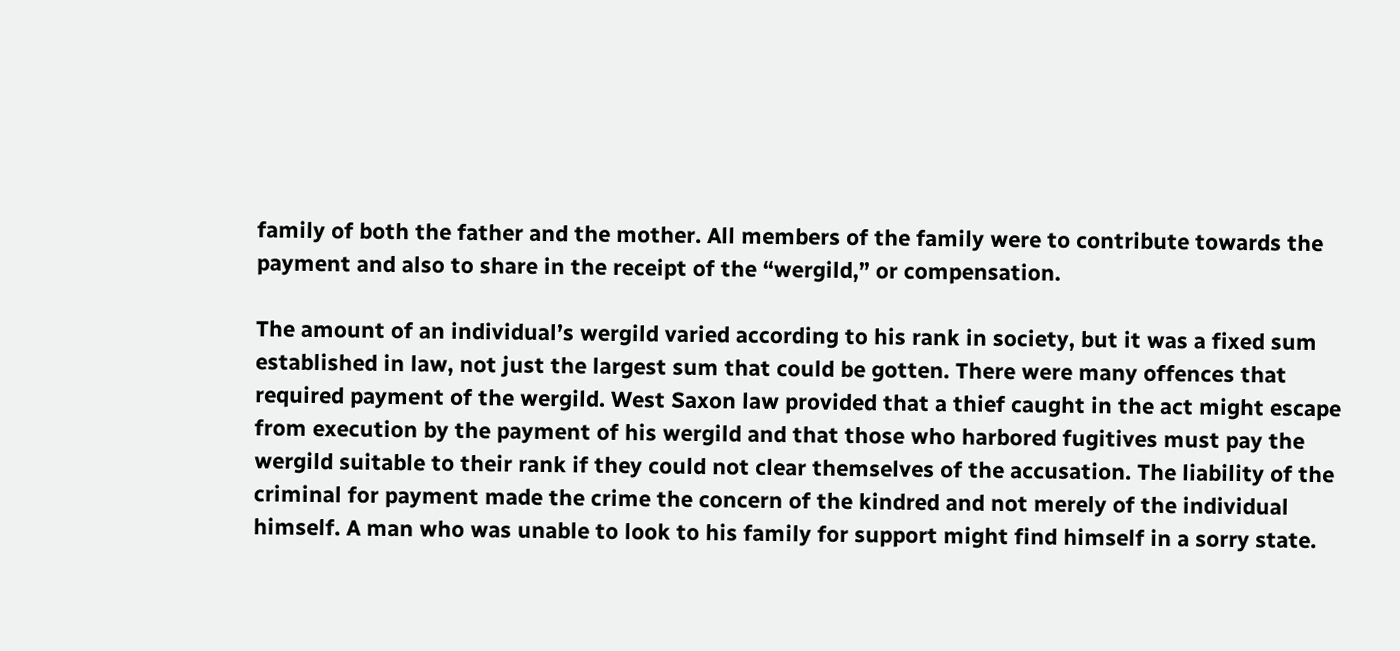family of both the father and the mother. All members of the family were to contribute towards the payment and also to share in the receipt of the “wergild,” or compensation.

The amount of an individual’s wergild varied according to his rank in society, but it was a fixed sum established in law, not just the largest sum that could be gotten. There were many offences that required payment of the wergild. West Saxon law provided that a thief caught in the act might escape from execution by the payment of his wergild and that those who harbored fugitives must pay the wergild suitable to their rank if they could not clear themselves of the accusation. The liability of the criminal for payment made the crime the concern of the kindred and not merely of the individual himself. A man who was unable to look to his family for support might find himself in a sorry state.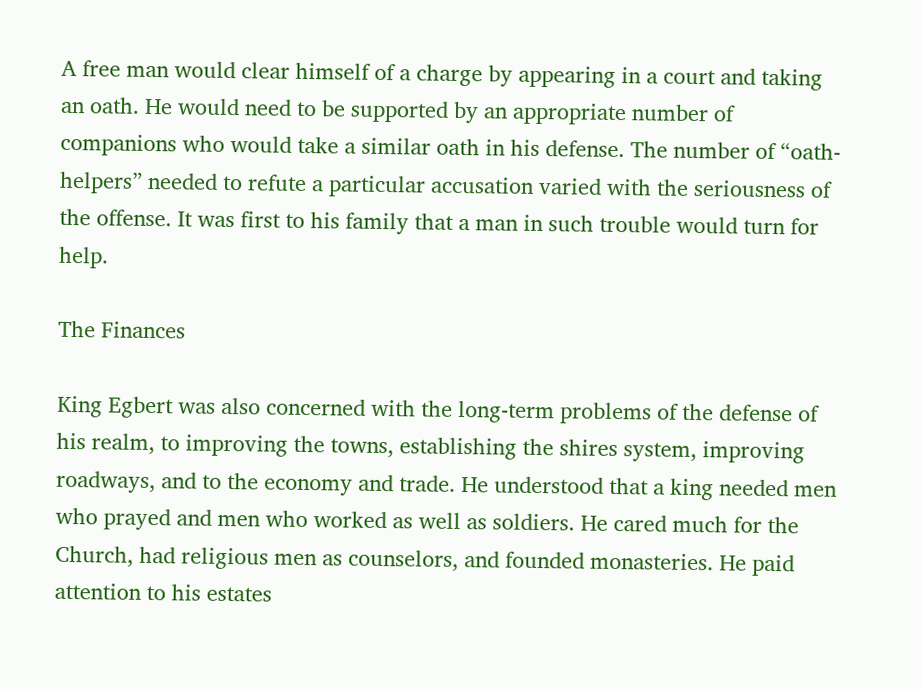A free man would clear himself of a charge by appearing in a court and taking an oath. He would need to be supported by an appropriate number of companions who would take a similar oath in his defense. The number of “oath-helpers” needed to refute a particular accusation varied with the seriousness of the offense. It was first to his family that a man in such trouble would turn for help.

The Finances

King Egbert was also concerned with the long-term problems of the defense of his realm, to improving the towns, establishing the shires system, improving roadways, and to the economy and trade. He understood that a king needed men who prayed and men who worked as well as soldiers. He cared much for the Church, had religious men as counselors, and founded monasteries. He paid attention to his estates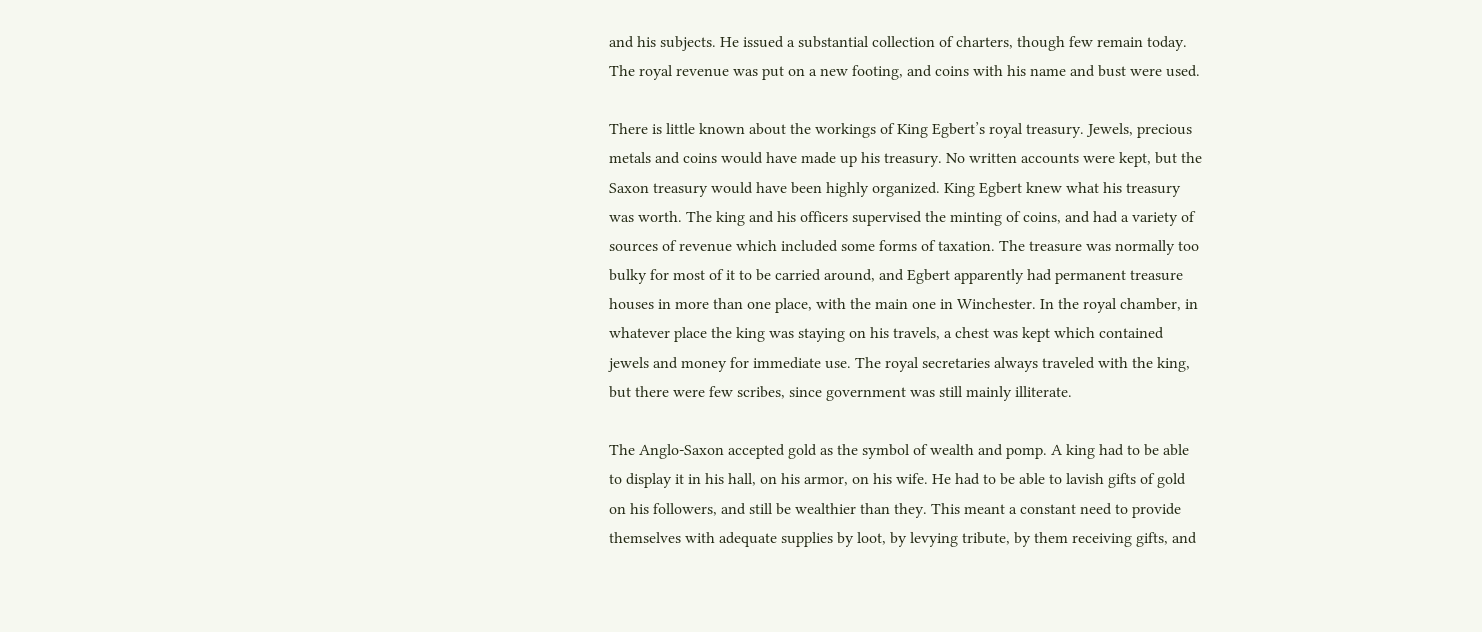and his subjects. He issued a substantial collection of charters, though few remain today. The royal revenue was put on a new footing, and coins with his name and bust were used.

There is little known about the workings of King Egbert’s royal treasury. Jewels, precious metals and coins would have made up his treasury. No written accounts were kept, but the Saxon treasury would have been highly organized. King Egbert knew what his treasury was worth. The king and his officers supervised the minting of coins, and had a variety of sources of revenue which included some forms of taxation. The treasure was normally too bulky for most of it to be carried around, and Egbert apparently had permanent treasure houses in more than one place, with the main one in Winchester. In the royal chamber, in whatever place the king was staying on his travels, a chest was kept which contained jewels and money for immediate use. The royal secretaries always traveled with the king, but there were few scribes, since government was still mainly illiterate.

The Anglo-Saxon accepted gold as the symbol of wealth and pomp. A king had to be able to display it in his hall, on his armor, on his wife. He had to be able to lavish gifts of gold on his followers, and still be wealthier than they. This meant a constant need to provide themselves with adequate supplies by loot, by levying tribute, by them receiving gifts, and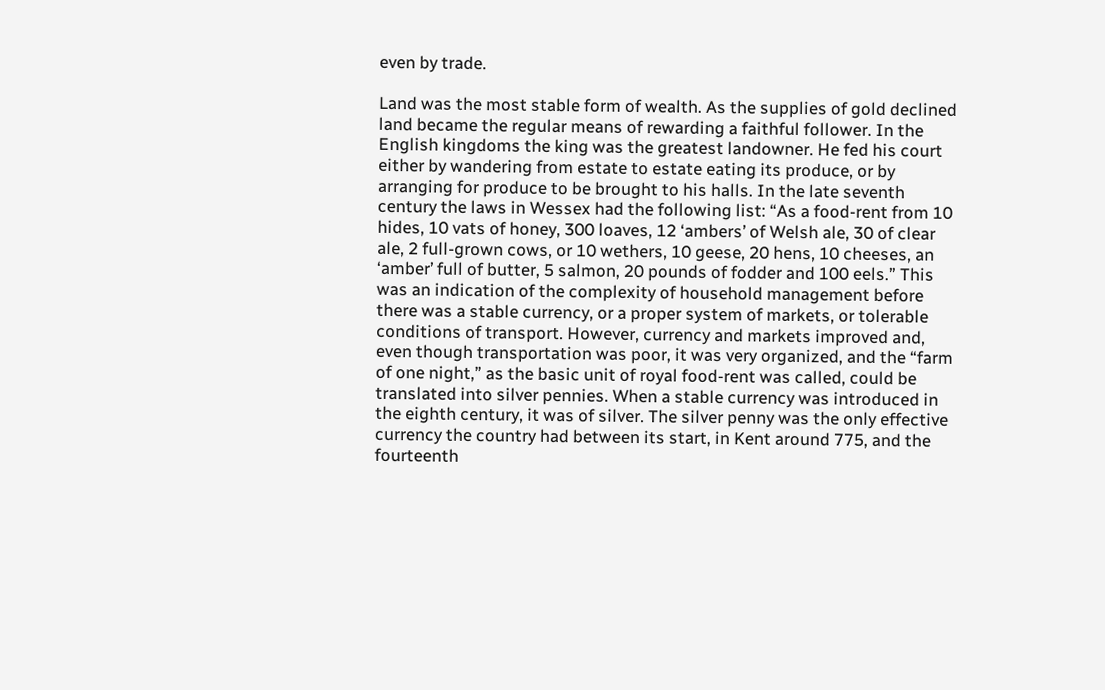even by trade.

Land was the most stable form of wealth. As the supplies of gold declined land became the regular means of rewarding a faithful follower. In the English kingdoms the king was the greatest landowner. He fed his court either by wandering from estate to estate eating its produce, or by arranging for produce to be brought to his halls. In the late seventh century the laws in Wessex had the following list: “As a food-rent from 10 hides, 10 vats of honey, 300 loaves, 12 ‘ambers’ of Welsh ale, 30 of clear ale, 2 full-grown cows, or 10 wethers, 10 geese, 20 hens, 10 cheeses, an ‘amber’ full of butter, 5 salmon, 20 pounds of fodder and 100 eels.” This was an indication of the complexity of household management before there was a stable currency, or a proper system of markets, or tolerable conditions of transport. However, currency and markets improved and, even though transportation was poor, it was very organized, and the “farm of one night,” as the basic unit of royal food-rent was called, could be translated into silver pennies. When a stable currency was introduced in the eighth century, it was of silver. The silver penny was the only effective currency the country had between its start, in Kent around 775, and the fourteenth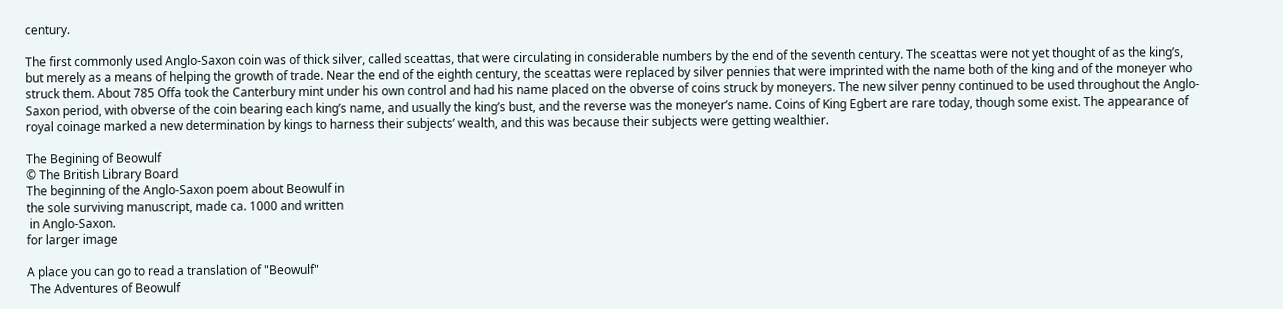century.

The first commonly used Anglo-Saxon coin was of thick silver, called sceattas, that were circulating in considerable numbers by the end of the seventh century. The sceattas were not yet thought of as the king’s, but merely as a means of helping the growth of trade. Near the end of the eighth century, the sceattas were replaced by silver pennies that were imprinted with the name both of the king and of the moneyer who struck them. About 785 Offa took the Canterbury mint under his own control and had his name placed on the obverse of coins struck by moneyers. The new silver penny continued to be used throughout the Anglo-Saxon period, with obverse of the coin bearing each king’s name, and usually the king’s bust, and the reverse was the moneyer’s name. Coins of King Egbert are rare today, though some exist. The appearance of royal coinage marked a new determination by kings to harness their subjects’ wealth, and this was because their subjects were getting wealthier.

The Begining of Beowulf
© The British Library Board
The beginning of the Anglo-Saxon poem about Beowulf in
the sole surviving manuscript, made ca. 1000 and written
 in Anglo-Saxon.
for larger image

A place you can go to read a translation of "Beowulf"
 The Adventures of Beowulf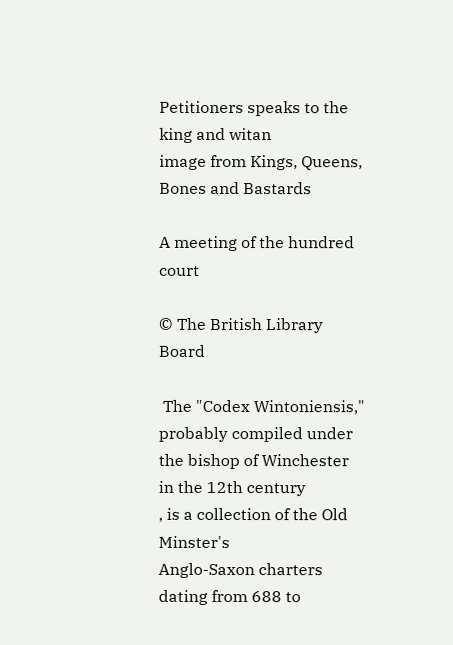Petitioners speaks to the king and witan
image from Kings, Queens, Bones and Bastards

A meeting of the hundred court

© The British Library Board

 The "Codex Wintoniensis,"
probably compiled under the bishop of Winchester
in the 12th century
, is a collection of the Old Minster's
Anglo-Saxon charters dating from 688 to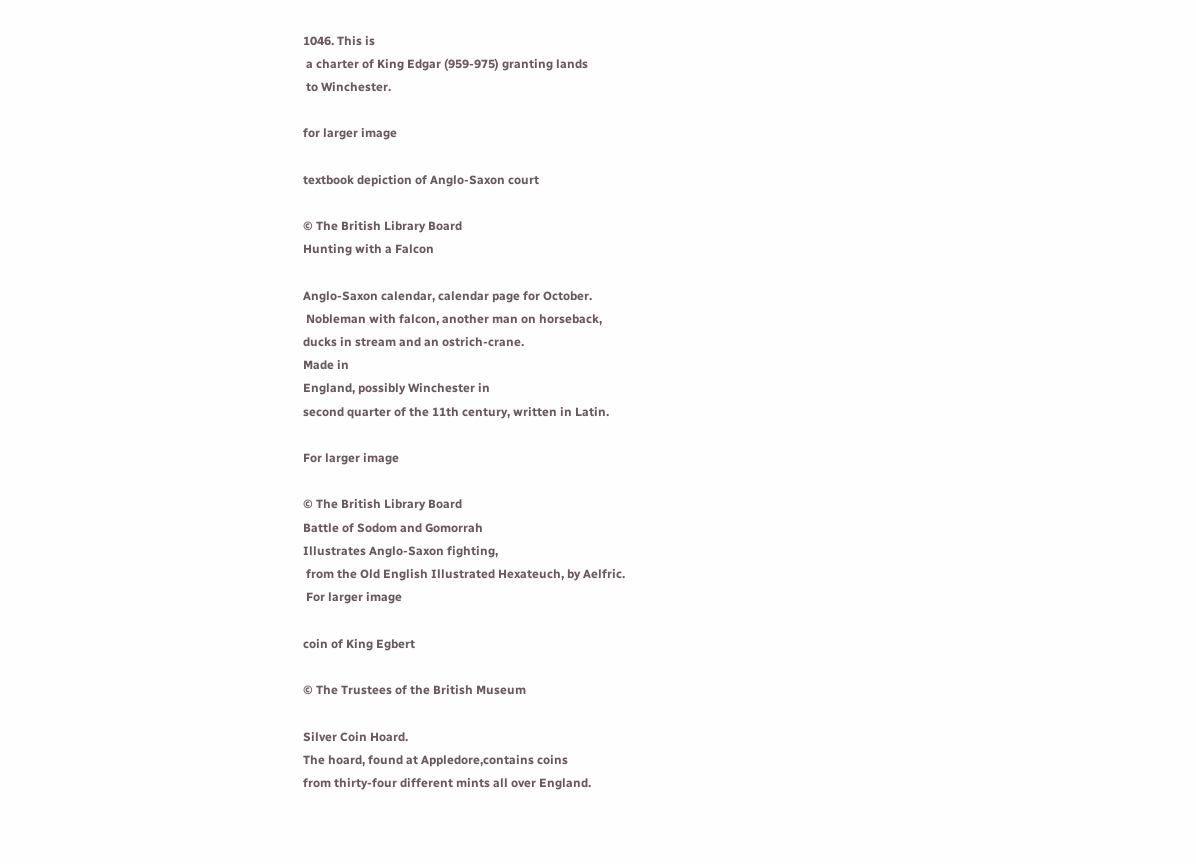1046. This is
 a charter of King Edgar (959-975) granting lands
 to Winchester.

for larger image

textbook depiction of Anglo-Saxon court

© The British Library Board
Hunting with a Falcon

Anglo-Saxon calendar, calendar page for October.
 Nobleman with falcon, another man on horseback,
ducks in stream and an ostrich-crane.
Made in
England, possibly Winchester in
second quarter of the 11th century, written in Latin.

For larger image

© The British Library Board
Battle of Sodom and Gomorrah
Illustrates Anglo-Saxon fighting,
 from the Old English Illustrated Hexateuch, by Aelfric.
 For larger image

coin of King Egbert

© The Trustees of the British Museum

Silver Coin Hoard.
The hoard, found at Appledore,contains coins
from thirty-four different mints all over England.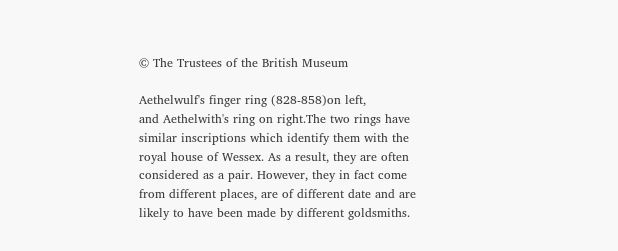© The Trustees of the British Museum

Aethelwulf's finger ring (828-858)on left,
and Aethelwith's ring on right.The two rings have
similar inscriptions which identify them with the
royal house of Wessex. As a result, they are often
considered as a pair. However, they in fact come
from different places, are of different date and are
likely to have been made by different goldsmiths.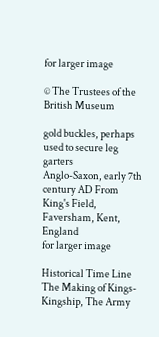for larger image

© The Trustees of the British Museum

gold buckles, perhaps used to secure leg garters
Anglo-Saxon, early 7th century AD From King's Field,
Faversham, Kent, England
for larger image

Historical Time Line
The Making of Kings- Kingship, The Army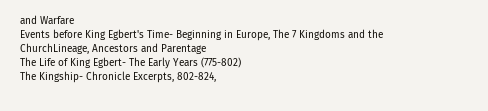and Warfare
Events before King Egbert's Time- Beginning in Europe, The 7 Kingdoms and the ChurchLineage, Ancestors and Parentage
The Life of King Egbert- The Early Years (775-802)
The Kingship- Chronicle Excerpts, 802-824,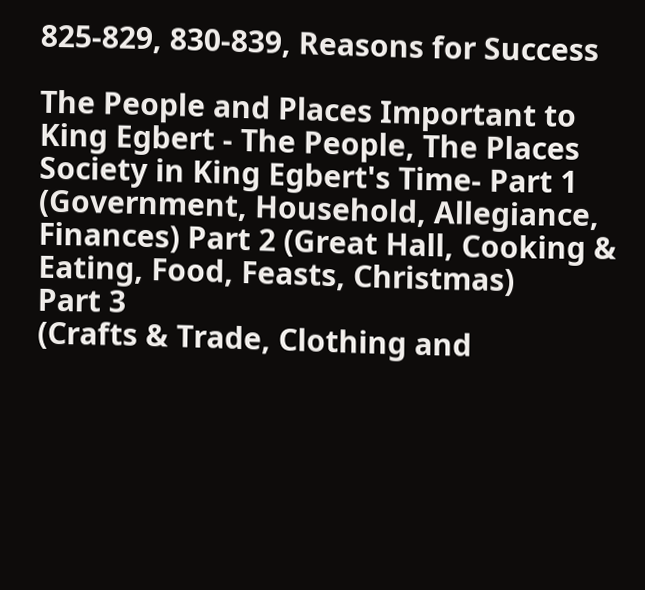825-829, 830-839, Reasons for Success

The People and Places Important to King Egbert - The People, The Places
Society in King Egbert's Time- Part 1 (Government, Household, Allegiance, Finances) Part 2 (Great Hall, Cooking & Eating, Food, Feasts, Christmas)
Part 3
(Crafts & Trade, Clothing and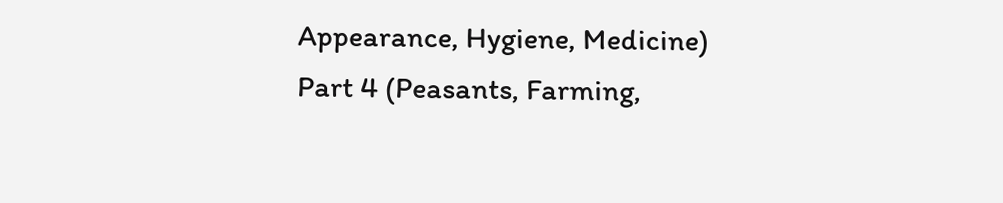Appearance, Hygiene, Medicine) Part 4 (Peasants, Farming,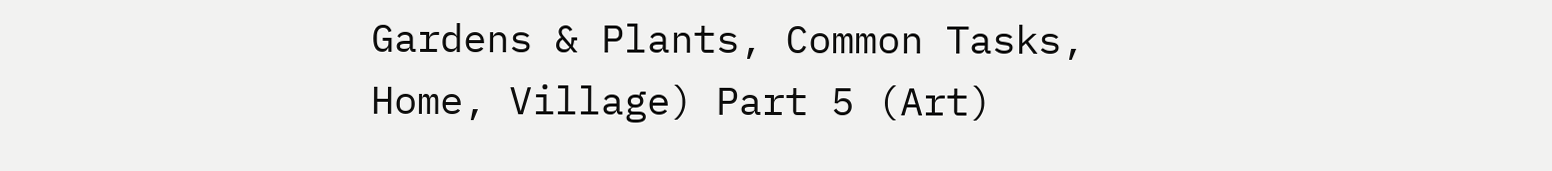Gardens & Plants, Common Tasks, Home, Village) Part 5 (Art)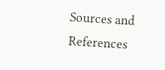Sources and References